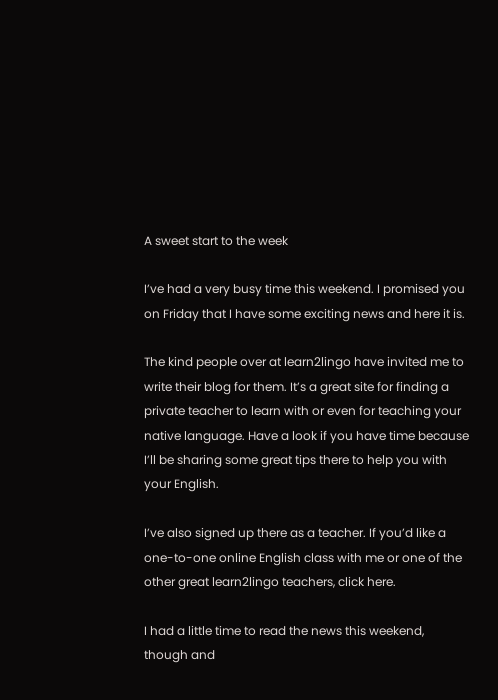A sweet start to the week

I’ve had a very busy time this weekend. I promised you on Friday that I have some exciting news and here it is.

The kind people over at learn2lingo have invited me to write their blog for them. It’s a great site for finding a private teacher to learn with or even for teaching your native language. Have a look if you have time because I’ll be sharing some great tips there to help you with your English.

I’ve also signed up there as a teacher. If you’d like a one-to-one online English class with me or one of the other great learn2lingo teachers, click here.

I had a little time to read the news this weekend, though and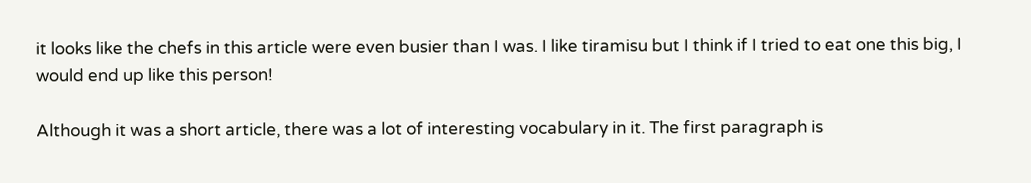it looks like the chefs in this article were even busier than I was. I like tiramisu but I think if I tried to eat one this big, I would end up like this person!

Although it was a short article, there was a lot of interesting vocabulary in it. The first paragraph is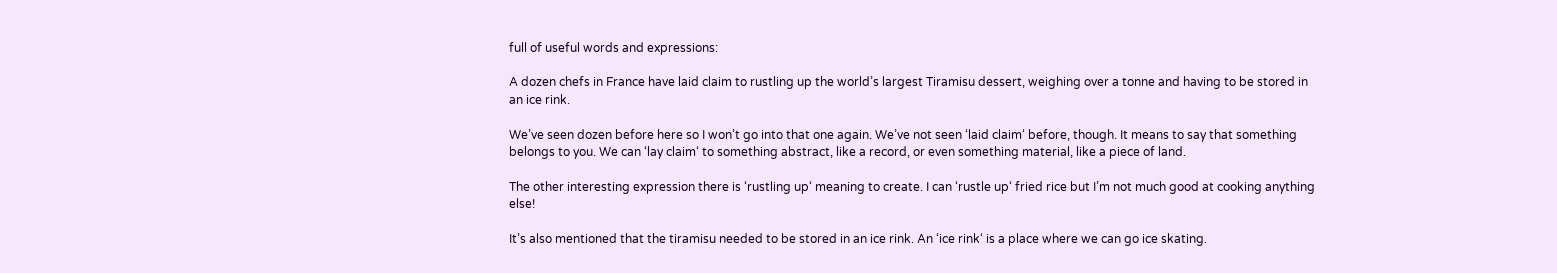full of useful words and expressions:

A dozen chefs in France have laid claim to rustling up the world’s largest Tiramisu dessert, weighing over a tonne and having to be stored in an ice rink.

We’ve seen dozen before here so I won’t go into that one again. We’ve not seen ‘laid claim‘ before, though. It means to say that something belongs to you. We can ‘lay claim‘ to something abstract, like a record, or even something material, like a piece of land.

The other interesting expression there is ‘rustling up‘ meaning to create. I can ‘rustle up‘ fried rice but I’m not much good at cooking anything else!

It’s also mentioned that the tiramisu needed to be stored in an ice rink. An ‘ice rink‘ is a place where we can go ice skating.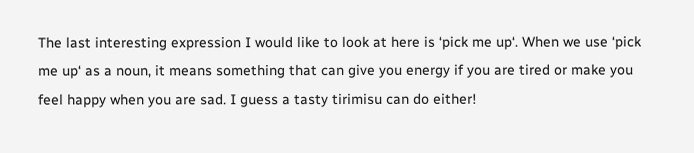The last interesting expression I would like to look at here is ‘pick me up‘. When we use ‘pick me up‘ as a noun, it means something that can give you energy if you are tired or make you feel happy when you are sad. I guess a tasty tirimisu can do either!